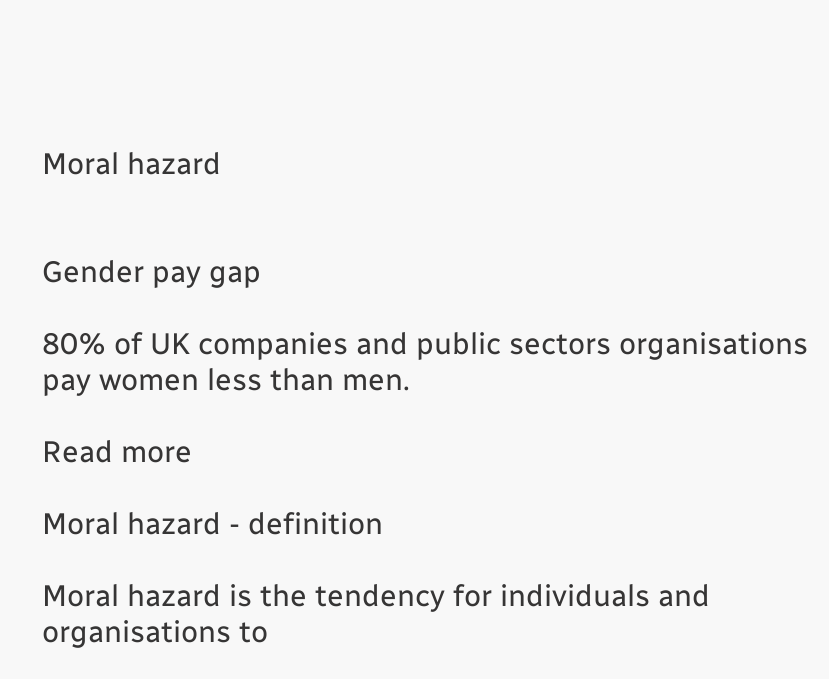Moral hazard


Gender pay gap

80% of UK companies and public sectors organisations pay women less than men.

Read more

Moral hazard - definition

Moral hazard is the tendency for individuals and organisations to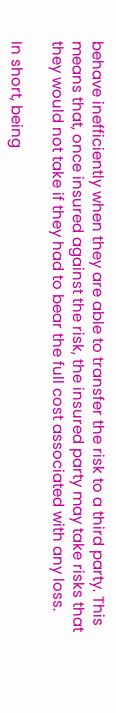behave inefficiently when they are able to transfer the risk to a third party. This means that, once insured against the risk, the insured party may take risks that they would not take if they had to bear the full cost associated with any loss.

In short, being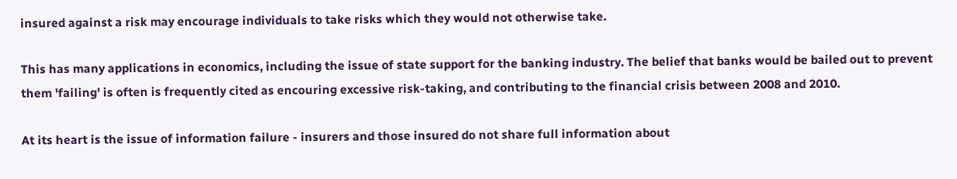insured against a risk may encourage individuals to take risks which they would not otherwise take.

This has many applications in economics, including the issue of state support for the banking industry. The belief that banks would be bailed out to prevent them 'failing' is often is frequently cited as encouring excessive risk-taking, and contributing to the financial crisis between 2008 and 2010.

At its heart is the issue of information failure - insurers and those insured do not share full information about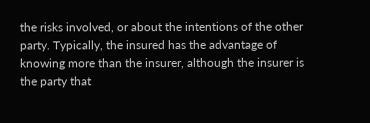the risks involved, or about the intentions of the other party. Typically, the insured has the advantage of knowing more than the insurer, although the insurer is the party that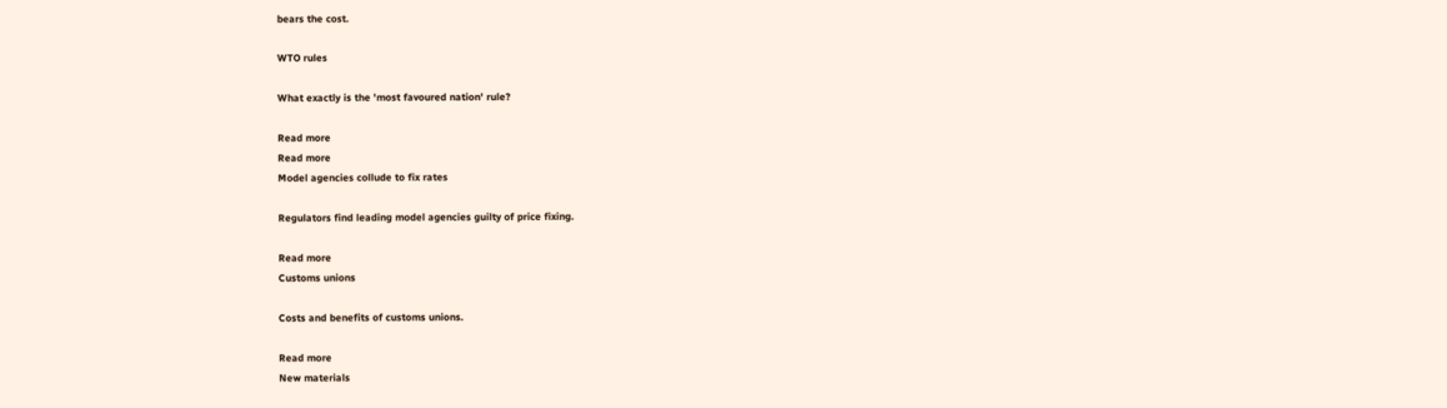bears the cost.

WTO rules

What exactly is the 'most favoured nation' rule?

Read more
Read more
Model agencies collude to fix rates

Regulators find leading model agencies guilty of price fixing.

Read more
Customs unions

Costs and benefits of customs unions.

Read more
New materials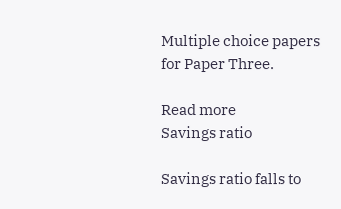Multiple choice papers for Paper Three.

Read more
Savings ratio

Savings ratio falls to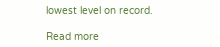lowest level on record.

Read more